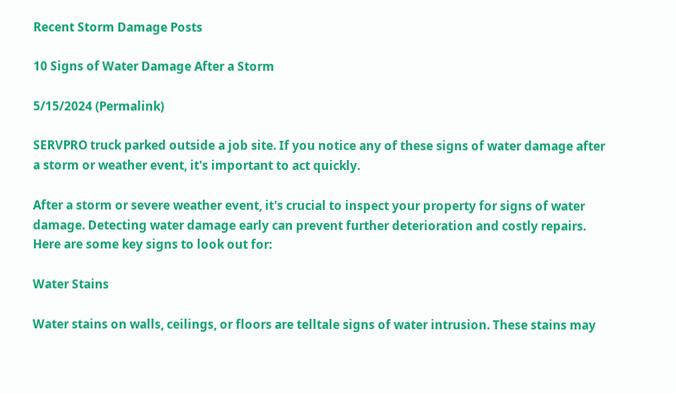Recent Storm Damage Posts

10 Signs of Water Damage After a Storm

5/15/2024 (Permalink)

SERVPRO truck parked outside a job site. If you notice any of these signs of water damage after a storm or weather event, it's important to act quickly.

After a storm or severe weather event, it's crucial to inspect your property for signs of water damage. Detecting water damage early can prevent further deterioration and costly repairs. Here are some key signs to look out for:

Water Stains

Water stains on walls, ceilings, or floors are telltale signs of water intrusion. These stains may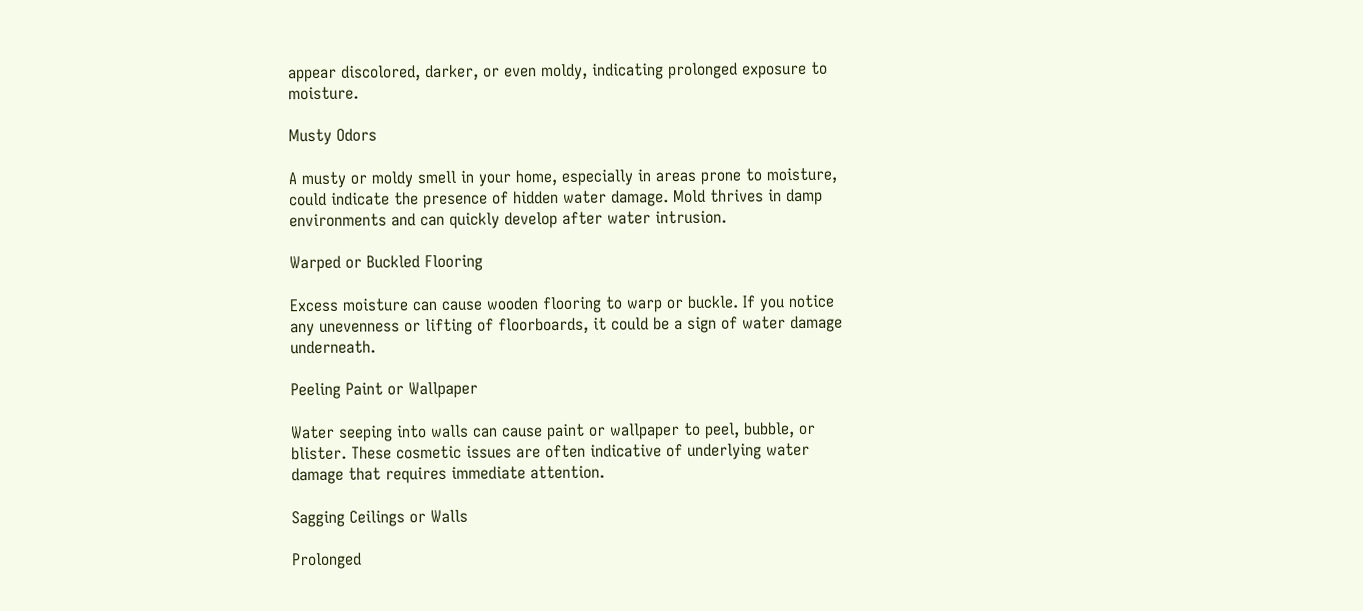appear discolored, darker, or even moldy, indicating prolonged exposure to moisture.

Musty Odors

A musty or moldy smell in your home, especially in areas prone to moisture, could indicate the presence of hidden water damage. Mold thrives in damp environments and can quickly develop after water intrusion.

Warped or Buckled Flooring

Excess moisture can cause wooden flooring to warp or buckle. If you notice any unevenness or lifting of floorboards, it could be a sign of water damage underneath.

Peeling Paint or Wallpaper

Water seeping into walls can cause paint or wallpaper to peel, bubble, or blister. These cosmetic issues are often indicative of underlying water damage that requires immediate attention.

Sagging Ceilings or Walls

Prolonged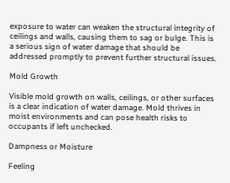exposure to water can weaken the structural integrity of ceilings and walls, causing them to sag or bulge. This is a serious sign of water damage that should be addressed promptly to prevent further structural issues.

Mold Growth

Visible mold growth on walls, ceilings, or other surfaces is a clear indication of water damage. Mold thrives in moist environments and can pose health risks to occupants if left unchecked.

Dampness or Moisture

Feeling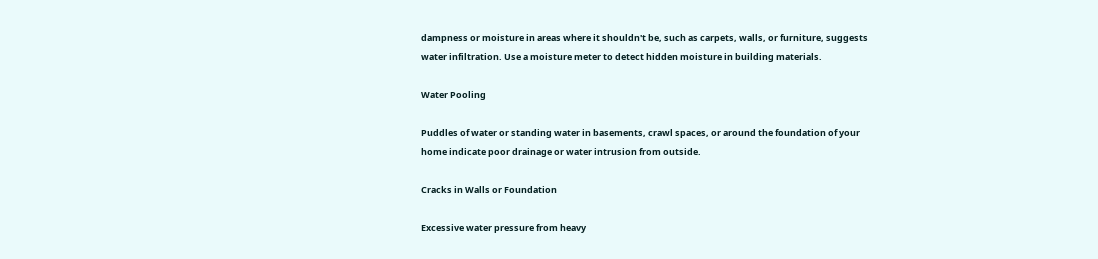dampness or moisture in areas where it shouldn't be, such as carpets, walls, or furniture, suggests water infiltration. Use a moisture meter to detect hidden moisture in building materials.

Water Pooling

Puddles of water or standing water in basements, crawl spaces, or around the foundation of your home indicate poor drainage or water intrusion from outside.

Cracks in Walls or Foundation

Excessive water pressure from heavy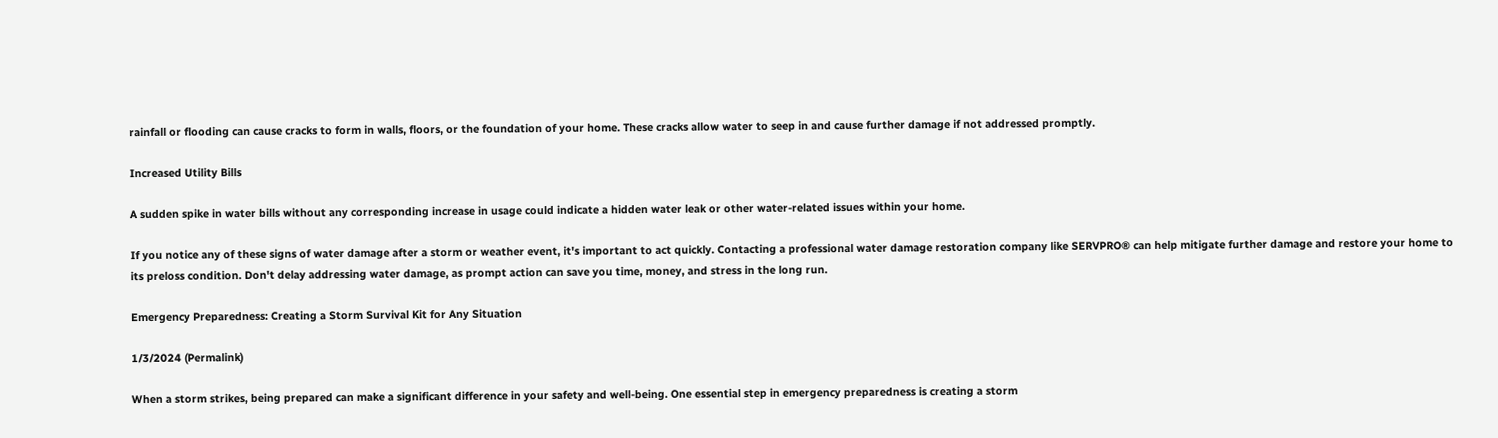rainfall or flooding can cause cracks to form in walls, floors, or the foundation of your home. These cracks allow water to seep in and cause further damage if not addressed promptly.

Increased Utility Bills

A sudden spike in water bills without any corresponding increase in usage could indicate a hidden water leak or other water-related issues within your home.

If you notice any of these signs of water damage after a storm or weather event, it's important to act quickly. Contacting a professional water damage restoration company like SERVPRO® can help mitigate further damage and restore your home to its preloss condition. Don't delay addressing water damage, as prompt action can save you time, money, and stress in the long run.

Emergency Preparedness: Creating a Storm Survival Kit for Any Situation

1/3/2024 (Permalink)

When a storm strikes, being prepared can make a significant difference in your safety and well-being. One essential step in emergency preparedness is creating a storm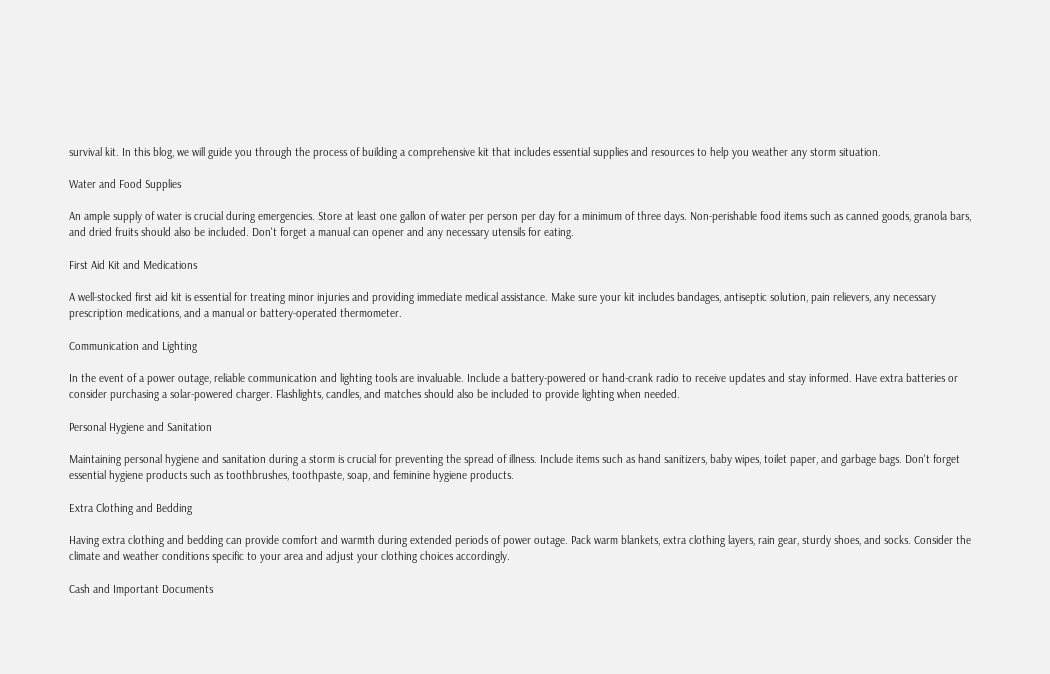survival kit. In this blog, we will guide you through the process of building a comprehensive kit that includes essential supplies and resources to help you weather any storm situation.

Water and Food Supplies

An ample supply of water is crucial during emergencies. Store at least one gallon of water per person per day for a minimum of three days. Non-perishable food items such as canned goods, granola bars, and dried fruits should also be included. Don't forget a manual can opener and any necessary utensils for eating.

First Aid Kit and Medications

A well-stocked first aid kit is essential for treating minor injuries and providing immediate medical assistance. Make sure your kit includes bandages, antiseptic solution, pain relievers, any necessary prescription medications, and a manual or battery-operated thermometer.

Communication and Lighting

In the event of a power outage, reliable communication and lighting tools are invaluable. Include a battery-powered or hand-crank radio to receive updates and stay informed. Have extra batteries or consider purchasing a solar-powered charger. Flashlights, candles, and matches should also be included to provide lighting when needed.

Personal Hygiene and Sanitation

Maintaining personal hygiene and sanitation during a storm is crucial for preventing the spread of illness. Include items such as hand sanitizers, baby wipes, toilet paper, and garbage bags. Don't forget essential hygiene products such as toothbrushes, toothpaste, soap, and feminine hygiene products.

Extra Clothing and Bedding

Having extra clothing and bedding can provide comfort and warmth during extended periods of power outage. Pack warm blankets, extra clothing layers, rain gear, sturdy shoes, and socks. Consider the climate and weather conditions specific to your area and adjust your clothing choices accordingly.

Cash and Important Documents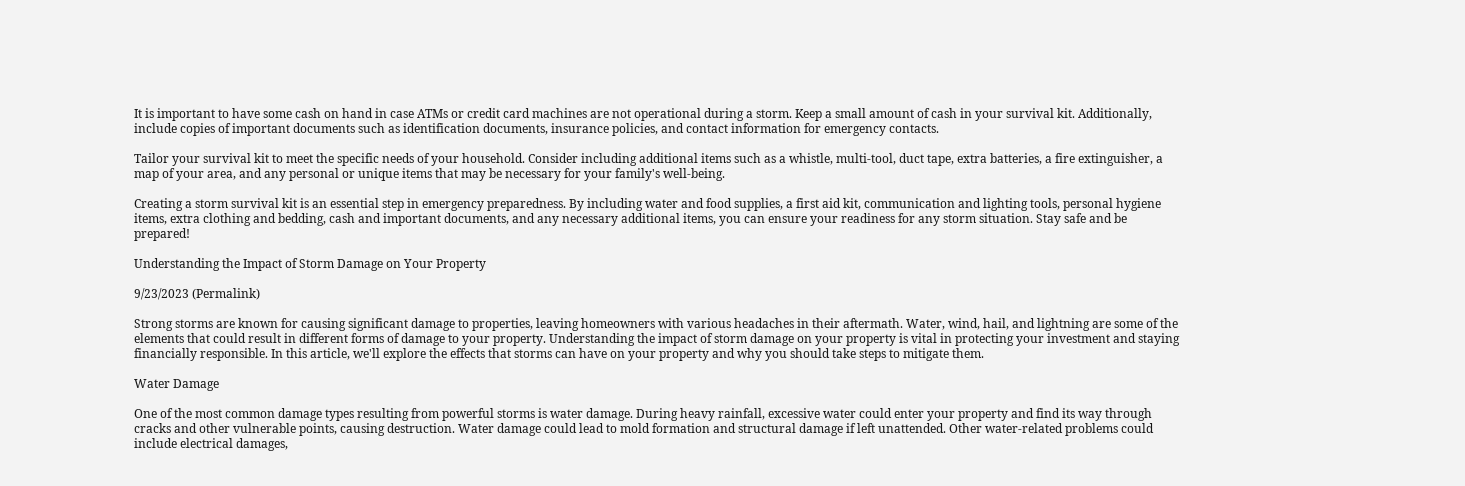It is important to have some cash on hand in case ATMs or credit card machines are not operational during a storm. Keep a small amount of cash in your survival kit. Additionally, include copies of important documents such as identification documents, insurance policies, and contact information for emergency contacts.

Tailor your survival kit to meet the specific needs of your household. Consider including additional items such as a whistle, multi-tool, duct tape, extra batteries, a fire extinguisher, a map of your area, and any personal or unique items that may be necessary for your family's well-being.

Creating a storm survival kit is an essential step in emergency preparedness. By including water and food supplies, a first aid kit, communication and lighting tools, personal hygiene items, extra clothing and bedding, cash and important documents, and any necessary additional items, you can ensure your readiness for any storm situation. Stay safe and be prepared!

Understanding the Impact of Storm Damage on Your Property

9/23/2023 (Permalink)

Strong storms are known for causing significant damage to properties, leaving homeowners with various headaches in their aftermath. Water, wind, hail, and lightning are some of the elements that could result in different forms of damage to your property. Understanding the impact of storm damage on your property is vital in protecting your investment and staying financially responsible. In this article, we'll explore the effects that storms can have on your property and why you should take steps to mitigate them.

Water Damage

One of the most common damage types resulting from powerful storms is water damage. During heavy rainfall, excessive water could enter your property and find its way through cracks and other vulnerable points, causing destruction. Water damage could lead to mold formation and structural damage if left unattended. Other water-related problems could include electrical damages,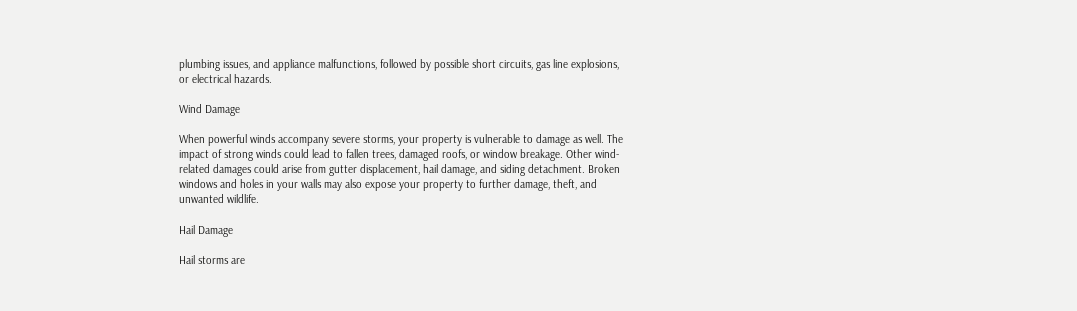plumbing issues, and appliance malfunctions, followed by possible short circuits, gas line explosions, or electrical hazards.

Wind Damage

When powerful winds accompany severe storms, your property is vulnerable to damage as well. The impact of strong winds could lead to fallen trees, damaged roofs, or window breakage. Other wind-related damages could arise from gutter displacement, hail damage, and siding detachment. Broken windows and holes in your walls may also expose your property to further damage, theft, and unwanted wildlife.

Hail Damage

Hail storms are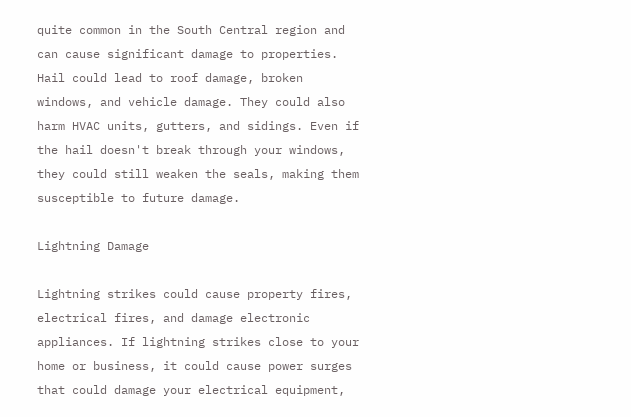quite common in the South Central region and can cause significant damage to properties. Hail could lead to roof damage, broken windows, and vehicle damage. They could also harm HVAC units, gutters, and sidings. Even if the hail doesn't break through your windows, they could still weaken the seals, making them susceptible to future damage.

Lightning Damage

Lightning strikes could cause property fires, electrical fires, and damage electronic appliances. If lightning strikes close to your home or business, it could cause power surges that could damage your electrical equipment,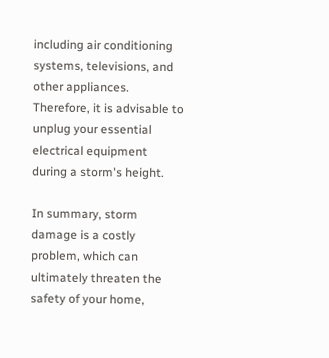including air conditioning systems, televisions, and other appliances. Therefore, it is advisable to unplug your essential electrical equipment during a storm's height.

In summary, storm damage is a costly problem, which can ultimately threaten the safety of your home,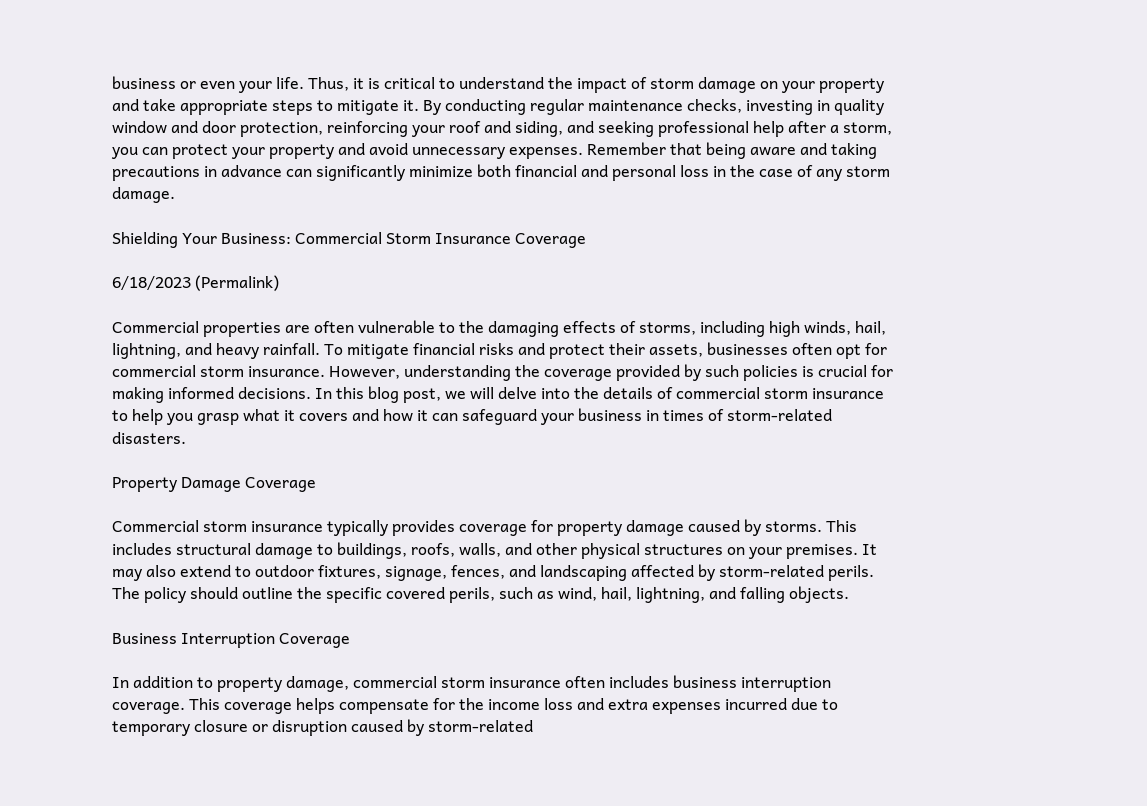business or even your life. Thus, it is critical to understand the impact of storm damage on your property and take appropriate steps to mitigate it. By conducting regular maintenance checks, investing in quality window and door protection, reinforcing your roof and siding, and seeking professional help after a storm, you can protect your property and avoid unnecessary expenses. Remember that being aware and taking precautions in advance can significantly minimize both financial and personal loss in the case of any storm damage.

Shielding Your Business: Commercial Storm Insurance Coverage

6/18/2023 (Permalink)

Commercial properties are often vulnerable to the damaging effects of storms, including high winds, hail, lightning, and heavy rainfall. To mitigate financial risks and protect their assets, businesses often opt for commercial storm insurance. However, understanding the coverage provided by such policies is crucial for making informed decisions. In this blog post, we will delve into the details of commercial storm insurance to help you grasp what it covers and how it can safeguard your business in times of storm-related disasters.

Property Damage Coverage

Commercial storm insurance typically provides coverage for property damage caused by storms. This includes structural damage to buildings, roofs, walls, and other physical structures on your premises. It may also extend to outdoor fixtures, signage, fences, and landscaping affected by storm-related perils. The policy should outline the specific covered perils, such as wind, hail, lightning, and falling objects.

Business Interruption Coverage

In addition to property damage, commercial storm insurance often includes business interruption coverage. This coverage helps compensate for the income loss and extra expenses incurred due to temporary closure or disruption caused by storm-related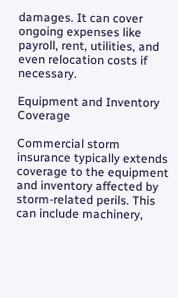damages. It can cover ongoing expenses like payroll, rent, utilities, and even relocation costs if necessary.

Equipment and Inventory Coverage

Commercial storm insurance typically extends coverage to the equipment and inventory affected by storm-related perils. This can include machinery,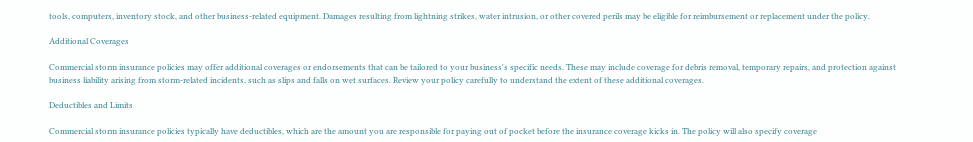tools, computers, inventory stock, and other business-related equipment. Damages resulting from lightning strikes, water intrusion, or other covered perils may be eligible for reimbursement or replacement under the policy.

Additional Coverages

Commercial storm insurance policies may offer additional coverages or endorsements that can be tailored to your business's specific needs. These may include coverage for debris removal, temporary repairs, and protection against business liability arising from storm-related incidents, such as slips and falls on wet surfaces. Review your policy carefully to understand the extent of these additional coverages.

Deductibles and Limits

Commercial storm insurance policies typically have deductibles, which are the amount you are responsible for paying out of pocket before the insurance coverage kicks in. The policy will also specify coverage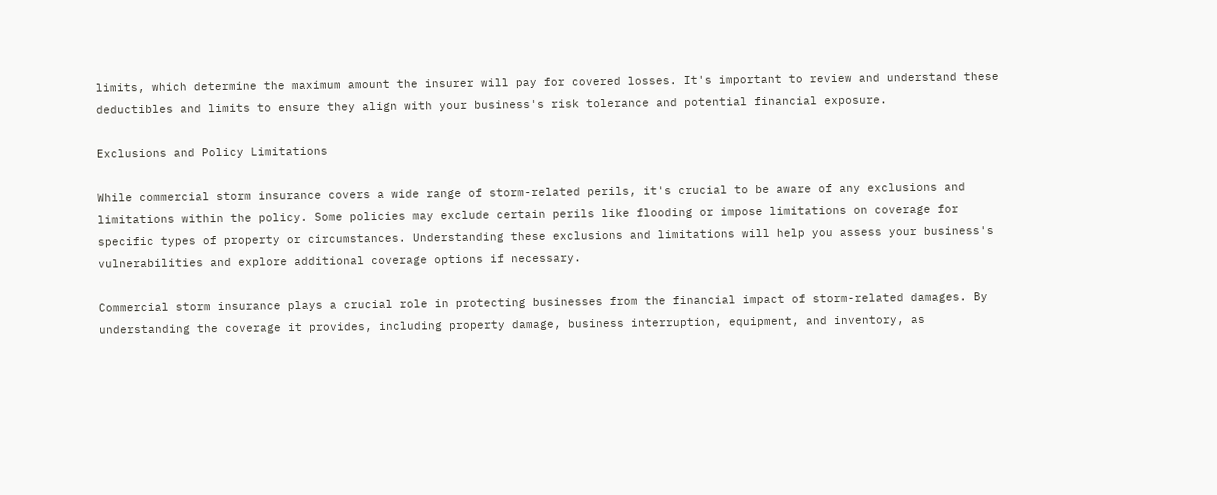limits, which determine the maximum amount the insurer will pay for covered losses. It's important to review and understand these deductibles and limits to ensure they align with your business's risk tolerance and potential financial exposure.

Exclusions and Policy Limitations

While commercial storm insurance covers a wide range of storm-related perils, it's crucial to be aware of any exclusions and limitations within the policy. Some policies may exclude certain perils like flooding or impose limitations on coverage for specific types of property or circumstances. Understanding these exclusions and limitations will help you assess your business's vulnerabilities and explore additional coverage options if necessary.

Commercial storm insurance plays a crucial role in protecting businesses from the financial impact of storm-related damages. By understanding the coverage it provides, including property damage, business interruption, equipment, and inventory, as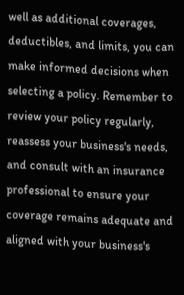well as additional coverages, deductibles, and limits, you can make informed decisions when selecting a policy. Remember to review your policy regularly, reassess your business's needs, and consult with an insurance professional to ensure your coverage remains adequate and aligned with your business's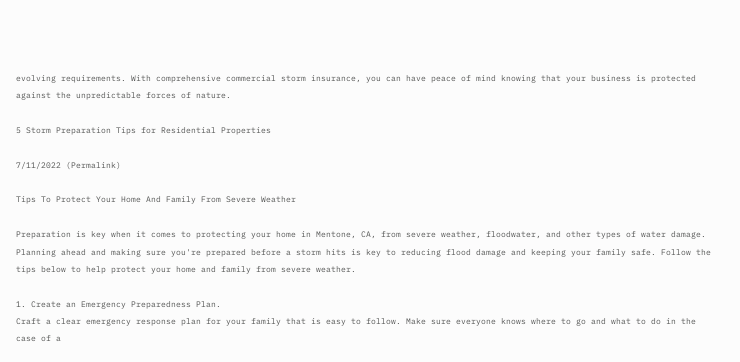evolving requirements. With comprehensive commercial storm insurance, you can have peace of mind knowing that your business is protected against the unpredictable forces of nature.

5 Storm Preparation Tips for Residential Properties

7/11/2022 (Permalink)

Tips To Protect Your Home And Family From Severe Weather

Preparation is key when it comes to protecting your home in Mentone, CA, from severe weather, floodwater, and other types of water damage. Planning ahead and making sure you're prepared before a storm hits is key to reducing flood damage and keeping your family safe. Follow the tips below to help protect your home and family from severe weather.

1. Create an Emergency Preparedness Plan.
Craft a clear emergency response plan for your family that is easy to follow. Make sure everyone knows where to go and what to do in the case of a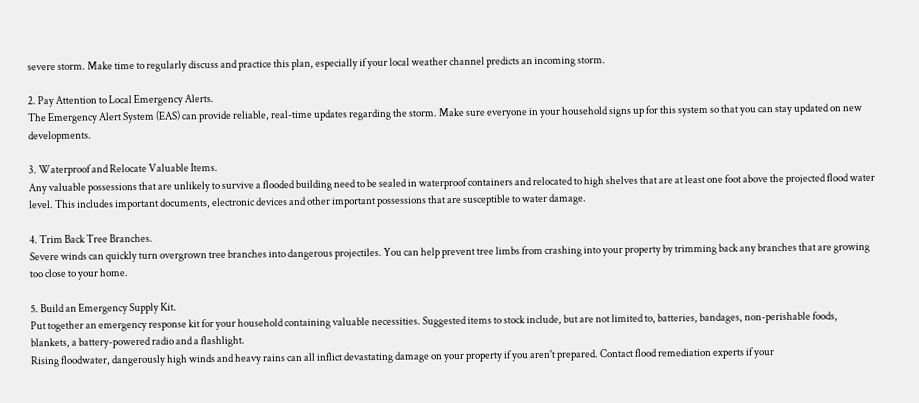severe storm. Make time to regularly discuss and practice this plan, especially if your local weather channel predicts an incoming storm.

2. Pay Attention to Local Emergency Alerts.
The Emergency Alert System (EAS) can provide reliable, real-time updates regarding the storm. Make sure everyone in your household signs up for this system so that you can stay updated on new developments.

3. Waterproof and Relocate Valuable Items.
Any valuable possessions that are unlikely to survive a flooded building need to be sealed in waterproof containers and relocated to high shelves that are at least one foot above the projected flood water level. This includes important documents, electronic devices and other important possessions that are susceptible to water damage.

4. Trim Back Tree Branches.
Severe winds can quickly turn overgrown tree branches into dangerous projectiles. You can help prevent tree limbs from crashing into your property by trimming back any branches that are growing too close to your home.

5. Build an Emergency Supply Kit.
Put together an emergency response kit for your household containing valuable necessities. Suggested items to stock include, but are not limited to, batteries, bandages, non-perishable foods, blankets, a battery-powered radio and a flashlight.
Rising floodwater, dangerously high winds and heavy rains can all inflict devastating damage on your property if you aren't prepared. Contact flood remediation experts if your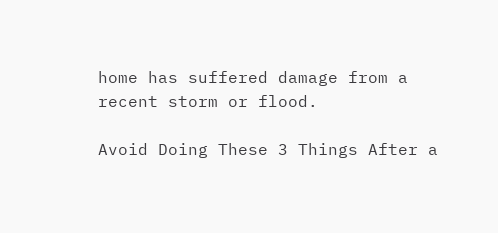home has suffered damage from a recent storm or flood.

Avoid Doing These 3 Things After a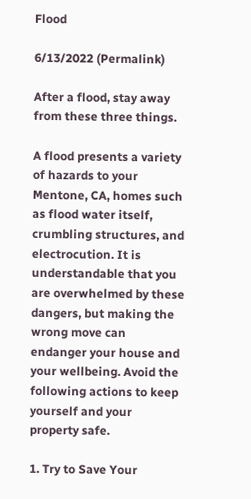Flood

6/13/2022 (Permalink)

After a flood, stay away from these three things.

A flood presents a variety of hazards to your Mentone, CA, homes such as flood water itself, crumbling structures, and electrocution. It is understandable that you are overwhelmed by these dangers, but making the wrong move can endanger your house and your wellbeing. Avoid the following actions to keep yourself and your property safe.

1. Try to Save Your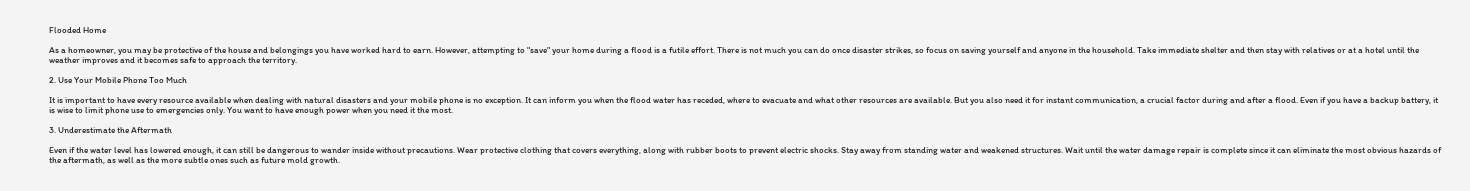Flooded Home

As a homeowner, you may be protective of the house and belongings you have worked hard to earn. However, attempting to "save" your home during a flood is a futile effort. There is not much you can do once disaster strikes, so focus on saving yourself and anyone in the household. Take immediate shelter and then stay with relatives or at a hotel until the weather improves and it becomes safe to approach the territory.

2. Use Your Mobile Phone Too Much

It is important to have every resource available when dealing with natural disasters and your mobile phone is no exception. It can inform you when the flood water has receded, where to evacuate and what other resources are available. But you also need it for instant communication, a crucial factor during and after a flood. Even if you have a backup battery, it is wise to limit phone use to emergencies only. You want to have enough power when you need it the most.

3. Underestimate the Aftermath

Even if the water level has lowered enough, it can still be dangerous to wander inside without precautions. Wear protective clothing that covers everything, along with rubber boots to prevent electric shocks. Stay away from standing water and weakened structures. Wait until the water damage repair is complete since it can eliminate the most obvious hazards of the aftermath, as well as the more subtle ones such as future mold growth.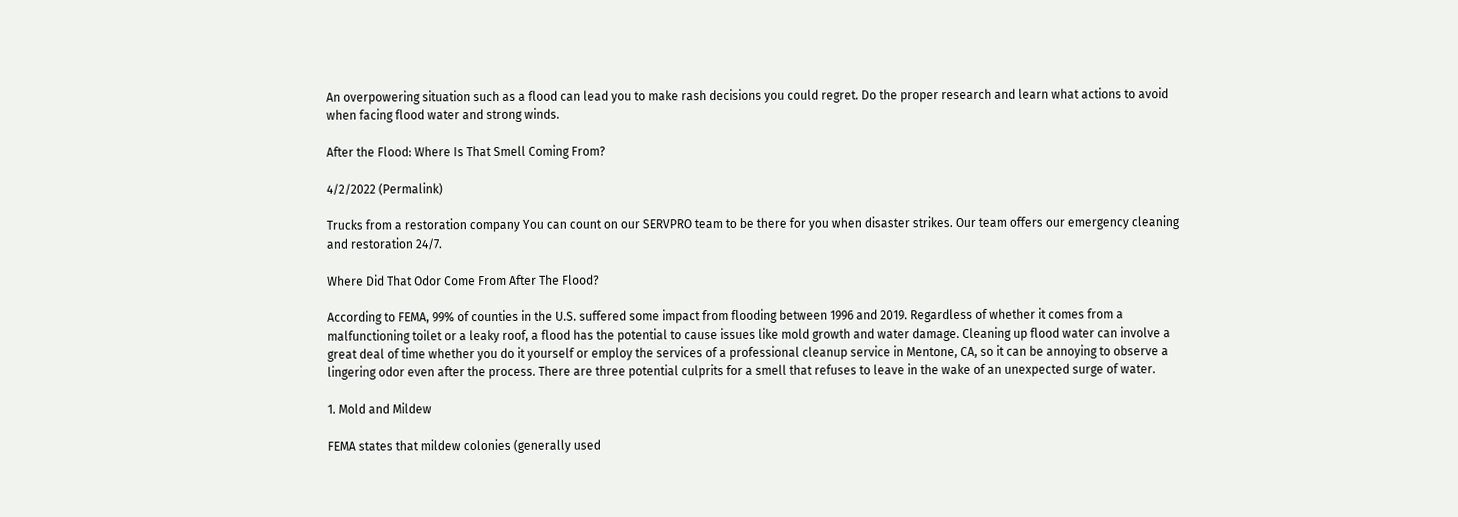An overpowering situation such as a flood can lead you to make rash decisions you could regret. Do the proper research and learn what actions to avoid when facing flood water and strong winds.

After the Flood: Where Is That Smell Coming From?

4/2/2022 (Permalink)

Trucks from a restoration company You can count on our SERVPRO team to be there for you when disaster strikes. Our team offers our emergency cleaning and restoration 24/7.

Where Did That Odor Come From After The Flood?

According to FEMA, 99% of counties in the U.S. suffered some impact from flooding between 1996 and 2019. Regardless of whether it comes from a malfunctioning toilet or a leaky roof, a flood has the potential to cause issues like mold growth and water damage. Cleaning up flood water can involve a great deal of time whether you do it yourself or employ the services of a professional cleanup service in Mentone, CA, so it can be annoying to observe a lingering odor even after the process. There are three potential culprits for a smell that refuses to leave in the wake of an unexpected surge of water.

1. Mold and Mildew

FEMA states that mildew colonies (generally used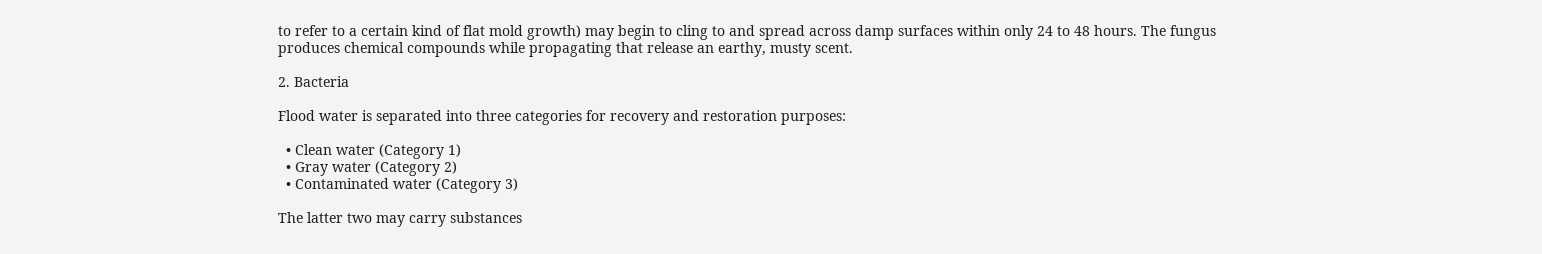to refer to a certain kind of flat mold growth) may begin to cling to and spread across damp surfaces within only 24 to 48 hours. The fungus produces chemical compounds while propagating that release an earthy, musty scent.

2. Bacteria

Flood water is separated into three categories for recovery and restoration purposes:

  • Clean water (Category 1)
  • Gray water (Category 2)
  • Contaminated water (Category 3)

The latter two may carry substances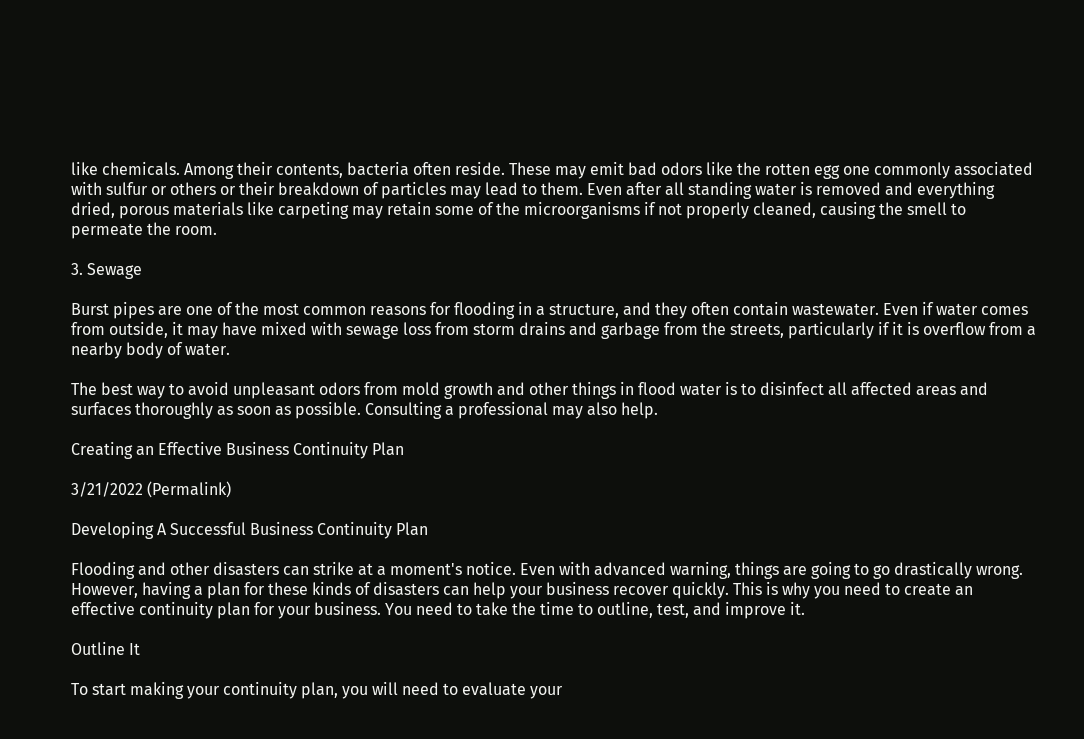like chemicals. Among their contents, bacteria often reside. These may emit bad odors like the rotten egg one commonly associated with sulfur or others or their breakdown of particles may lead to them. Even after all standing water is removed and everything dried, porous materials like carpeting may retain some of the microorganisms if not properly cleaned, causing the smell to permeate the room.

3. Sewage

Burst pipes are one of the most common reasons for flooding in a structure, and they often contain wastewater. Even if water comes from outside, it may have mixed with sewage loss from storm drains and garbage from the streets, particularly if it is overflow from a nearby body of water.

The best way to avoid unpleasant odors from mold growth and other things in flood water is to disinfect all affected areas and surfaces thoroughly as soon as possible. Consulting a professional may also help.

Creating an Effective Business Continuity Plan

3/21/2022 (Permalink)

Developing A Successful Business Continuity Plan

Flooding and other disasters can strike at a moment's notice. Even with advanced warning, things are going to go drastically wrong. However, having a plan for these kinds of disasters can help your business recover quickly. This is why you need to create an effective continuity plan for your business. You need to take the time to outline, test, and improve it.

Outline It

To start making your continuity plan, you will need to evaluate your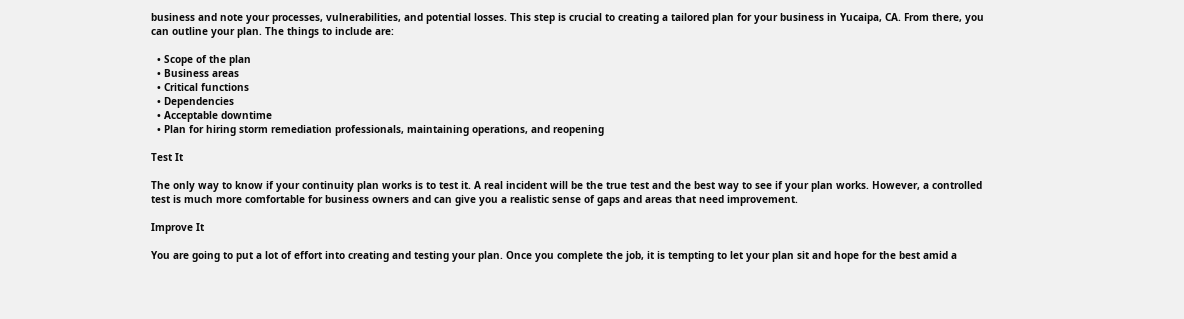business and note your processes, vulnerabilities, and potential losses. This step is crucial to creating a tailored plan for your business in Yucaipa, CA. From there, you can outline your plan. The things to include are:

  • Scope of the plan
  • Business areas
  • Critical functions
  • Dependencies
  • Acceptable downtime
  • Plan for hiring storm remediation professionals, maintaining operations, and reopening

Test It

The only way to know if your continuity plan works is to test it. A real incident will be the true test and the best way to see if your plan works. However, a controlled test is much more comfortable for business owners and can give you a realistic sense of gaps and areas that need improvement.

Improve It

You are going to put a lot of effort into creating and testing your plan. Once you complete the job, it is tempting to let your plan sit and hope for the best amid a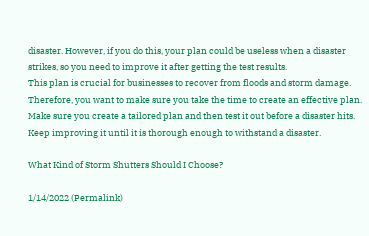disaster. However, if you do this, your plan could be useless when a disaster strikes, so you need to improve it after getting the test results.
This plan is crucial for businesses to recover from floods and storm damage. Therefore, you want to make sure you take the time to create an effective plan. Make sure you create a tailored plan and then test it out before a disaster hits. Keep improving it until it is thorough enough to withstand a disaster.

What Kind of Storm Shutters Should I Choose?

1/14/2022 (Permalink)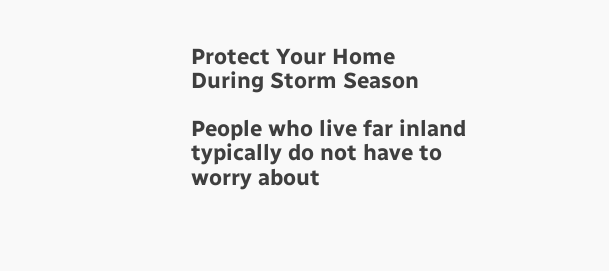Protect Your Home During Storm Season

People who live far inland typically do not have to worry about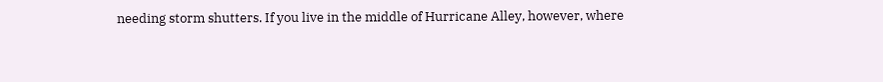needing storm shutters. If you live in the middle of Hurricane Alley, however, where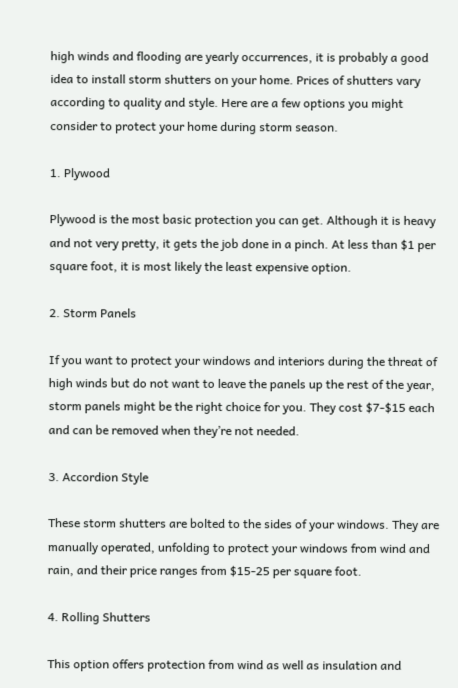high winds and flooding are yearly occurrences, it is probably a good idea to install storm shutters on your home. Prices of shutters vary according to quality and style. Here are a few options you might consider to protect your home during storm season.

1. Plywood

Plywood is the most basic protection you can get. Although it is heavy and not very pretty, it gets the job done in a pinch. At less than $1 per square foot, it is most likely the least expensive option.

2. Storm Panels

If you want to protect your windows and interiors during the threat of high winds but do not want to leave the panels up the rest of the year, storm panels might be the right choice for you. They cost $7-$15 each and can be removed when they’re not needed.

3. Accordion Style

These storm shutters are bolted to the sides of your windows. They are manually operated, unfolding to protect your windows from wind and rain, and their price ranges from $15-25 per square foot.

4. Rolling Shutters

This option offers protection from wind as well as insulation and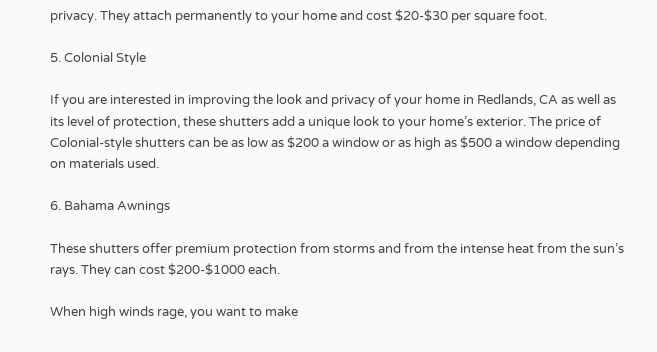privacy. They attach permanently to your home and cost $20-$30 per square foot.

5. Colonial Style

If you are interested in improving the look and privacy of your home in Redlands, CA as well as its level of protection, these shutters add a unique look to your home’s exterior. The price of Colonial-style shutters can be as low as $200 a window or as high as $500 a window depending on materials used.

6. Bahama Awnings

These shutters offer premium protection from storms and from the intense heat from the sun’s rays. They can cost $200-$1000 each.

When high winds rage, you want to make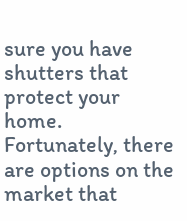sure you have shutters that protect your home. Fortunately, there are options on the market that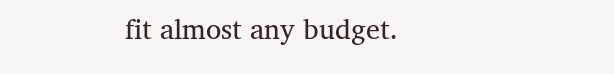fit almost any budget.